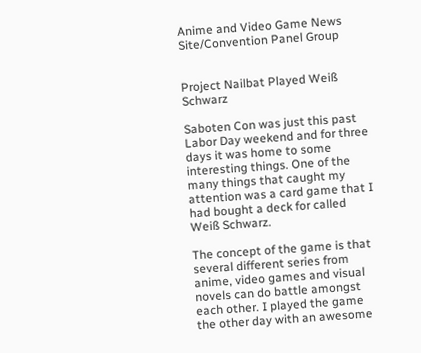Anime and Video Game News Site/Convention Panel Group


Project Nailbat Played Weiß Schwarz

Saboten Con was just this past Labor Day weekend and for three days it was home to some interesting things. One of the many things that caught my attention was a card game that I had bought a deck for called Weiß Schwarz.

The concept of the game is that several different series from anime, video games and visual novels can do battle amongst each other. I played the game the other day with an awesome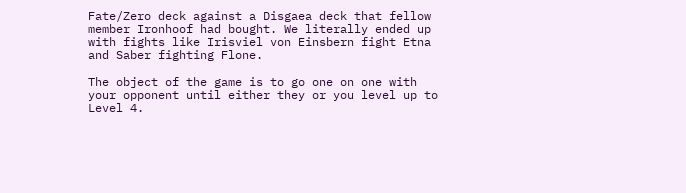Fate/Zero deck against a Disgaea deck that fellow member Ironhoof had bought. We literally ended up with fights like Irisviel von Einsbern fight Etna and Saber fighting Flone.

The object of the game is to go one on one with your opponent until either they or you level up to Level 4.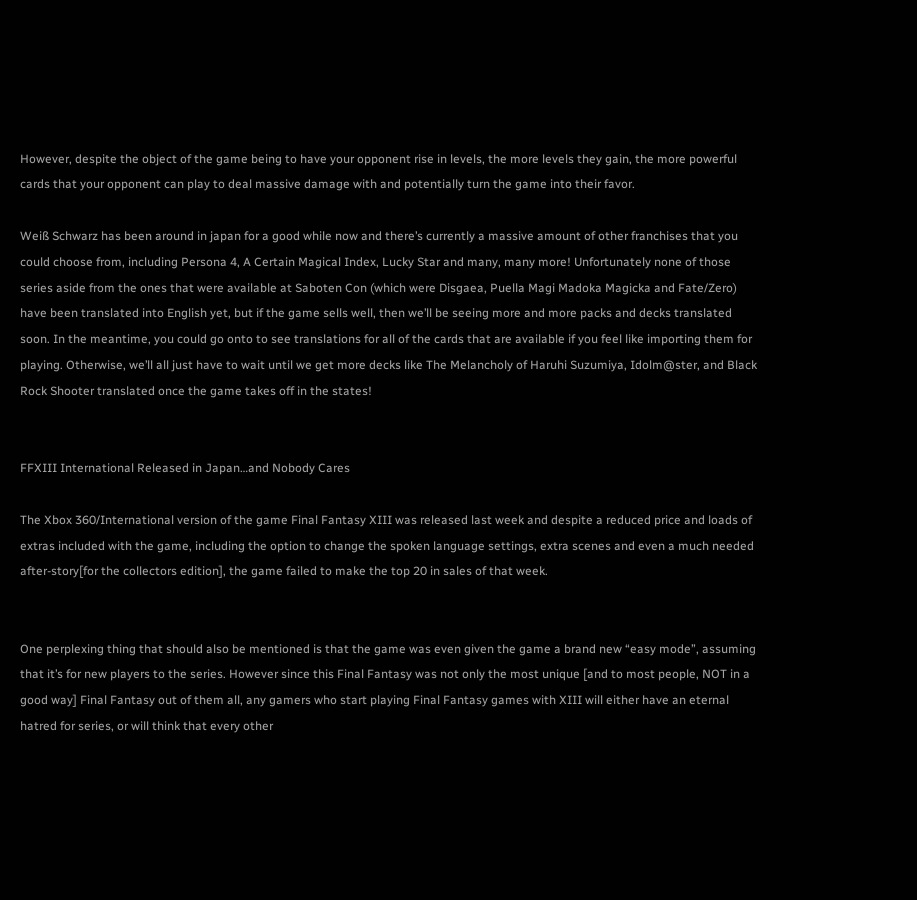However, despite the object of the game being to have your opponent rise in levels, the more levels they gain, the more powerful cards that your opponent can play to deal massive damage with and potentially turn the game into their favor.

Weiß Schwarz has been around in japan for a good while now and there’s currently a massive amount of other franchises that you could choose from, including Persona 4, A Certain Magical Index, Lucky Star and many, many more! Unfortunately none of those series aside from the ones that were available at Saboten Con (which were Disgaea, Puella Magi Madoka Magicka and Fate/Zero) have been translated into English yet, but if the game sells well, then we’ll be seeing more and more packs and decks translated soon. In the meantime, you could go onto to see translations for all of the cards that are available if you feel like importing them for playing. Otherwise, we’ll all just have to wait until we get more decks like The Melancholy of Haruhi Suzumiya, Idolm@ster, and Black Rock Shooter translated once the game takes off in the states!


FFXIII International Released in Japan…and Nobody Cares

The Xbox 360/International version of the game Final Fantasy XIII was released last week and despite a reduced price and loads of extras included with the game, including the option to change the spoken language settings, extra scenes and even a much needed after-story[for the collectors edition], the game failed to make the top 20 in sales of that week.


One perplexing thing that should also be mentioned is that the game was even given the game a brand new “easy mode”, assuming that it’s for new players to the series. However since this Final Fantasy was not only the most unique [and to most people, NOT in a good way] Final Fantasy out of them all, any gamers who start playing Final Fantasy games with XIII will either have an eternal hatred for series, or will think that every other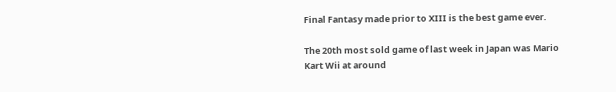Final Fantasy made prior to XIII is the best game ever.

The 20th most sold game of last week in Japan was Mario Kart Wii at around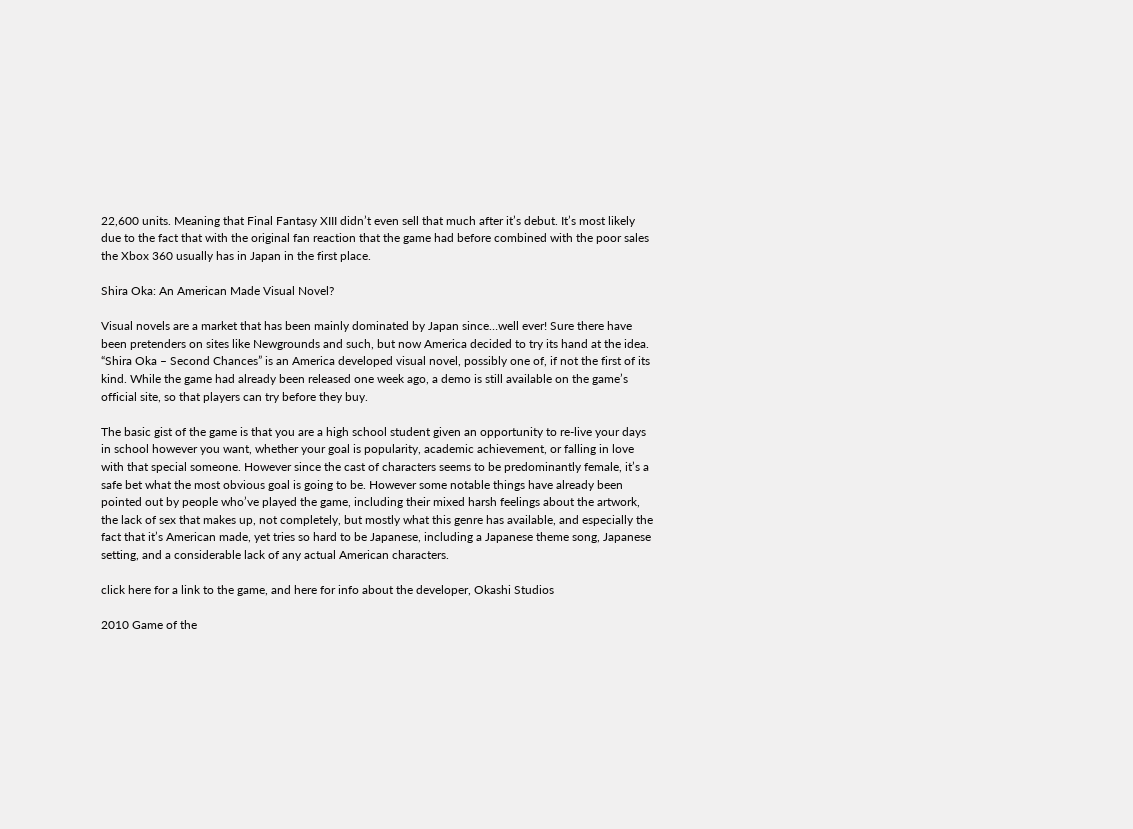22,600 units. Meaning that Final Fantasy XIII didn’t even sell that much after it’s debut. It’s most likely due to the fact that with the original fan reaction that the game had before combined with the poor sales the Xbox 360 usually has in Japan in the first place.

Shira Oka: An American Made Visual Novel?

Visual novels are a market that has been mainly dominated by Japan since…well ever! Sure there have been pretenders on sites like Newgrounds and such, but now America decided to try its hand at the idea. “Shira Oka – Second Chances” is an America developed visual novel, possibly one of, if not the first of its kind. While the game had already been released one week ago, a demo is still available on the game’s official site, so that players can try before they buy.

The basic gist of the game is that you are a high school student given an opportunity to re-live your days in school however you want, whether your goal is popularity, academic achievement, or falling in love with that special someone. However since the cast of characters seems to be predominantly female, it’s a safe bet what the most obvious goal is going to be. However some notable things have already been pointed out by people who’ve played the game, including their mixed harsh feelings about the artwork, the lack of sex that makes up, not completely, but mostly what this genre has available, and especially the fact that it’s American made, yet tries so hard to be Japanese, including a Japanese theme song, Japanese setting, and a considerable lack of any actual American characters.

click here for a link to the game, and here for info about the developer, Okashi Studios

2010 Game of the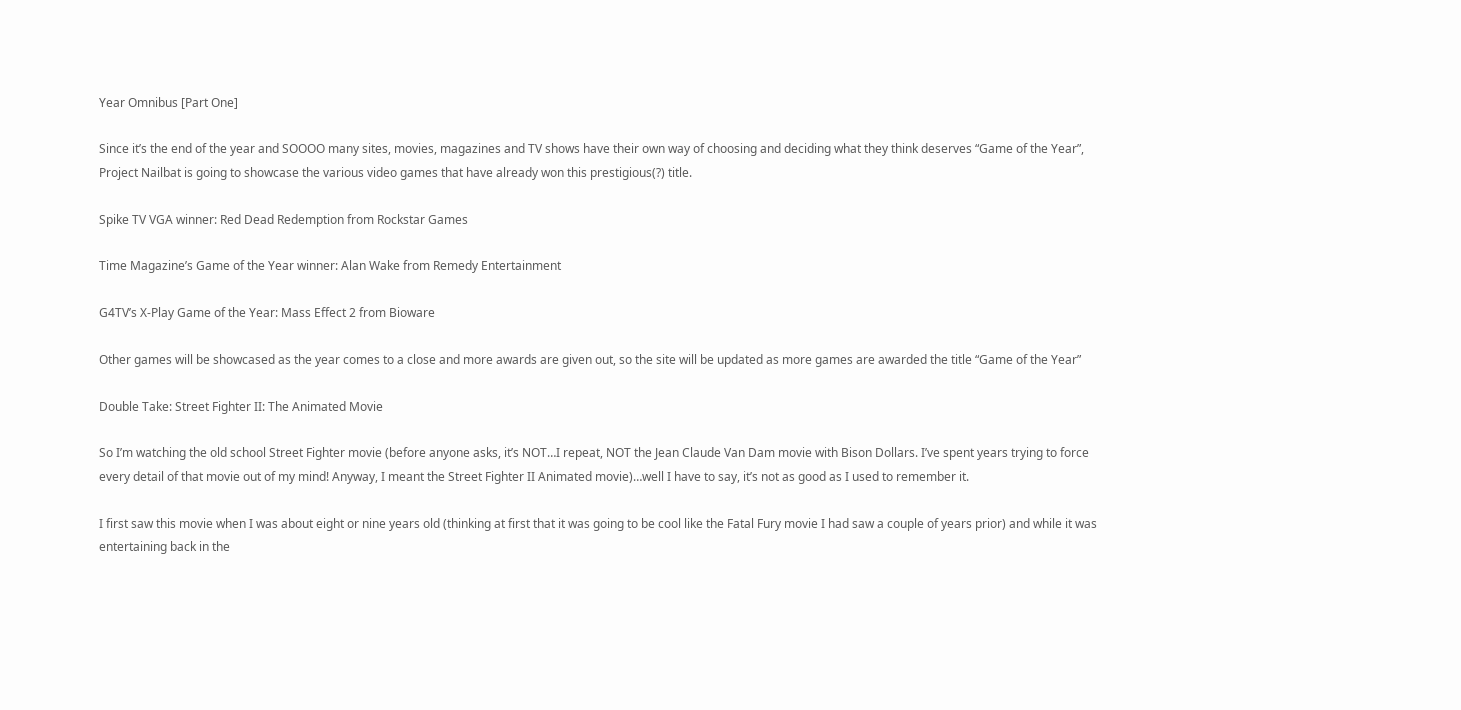Year Omnibus [Part One]

Since it’s the end of the year and SOOOO many sites, movies, magazines and TV shows have their own way of choosing and deciding what they think deserves “Game of the Year”, Project Nailbat is going to showcase the various video games that have already won this prestigious(?) title.

Spike TV VGA winner: Red Dead Redemption from Rockstar Games

Time Magazine’s Game of the Year winner: Alan Wake from Remedy Entertainment

G4TV’s X-Play Game of the Year: Mass Effect 2 from Bioware

Other games will be showcased as the year comes to a close and more awards are given out, so the site will be updated as more games are awarded the title “Game of the Year”

Double Take: Street Fighter II: The Animated Movie

So I’m watching the old school Street Fighter movie (before anyone asks, it’s NOT…I repeat, NOT the Jean Claude Van Dam movie with Bison Dollars. I’ve spent years trying to force every detail of that movie out of my mind! Anyway, I meant the Street Fighter II Animated movie)…well I have to say, it’s not as good as I used to remember it.

I first saw this movie when I was about eight or nine years old (thinking at first that it was going to be cool like the Fatal Fury movie I had saw a couple of years prior) and while it was entertaining back in the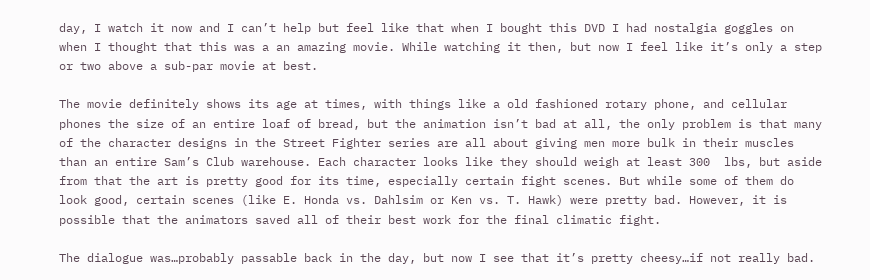day, I watch it now and I can’t help but feel like that when I bought this DVD I had nostalgia goggles on when I thought that this was a an amazing movie. While watching it then, but now I feel like it’s only a step or two above a sub-par movie at best.

The movie definitely shows its age at times, with things like a old fashioned rotary phone, and cellular phones the size of an entire loaf of bread, but the animation isn’t bad at all, the only problem is that many of the character designs in the Street Fighter series are all about giving men more bulk in their muscles than an entire Sam’s Club warehouse. Each character looks like they should weigh at least 300  lbs, but aside from that the art is pretty good for its time, especially certain fight scenes. But while some of them do look good, certain scenes (like E. Honda vs. Dahlsim or Ken vs. T. Hawk) were pretty bad. However, it is possible that the animators saved all of their best work for the final climatic fight.

The dialogue was…probably passable back in the day, but now I see that it’s pretty cheesy…if not really bad.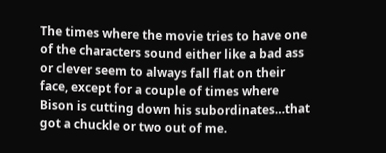The times where the movie tries to have one of the characters sound either like a bad ass or clever seem to always fall flat on their face, except for a couple of times where Bison is cutting down his subordinates…that got a chuckle or two out of me.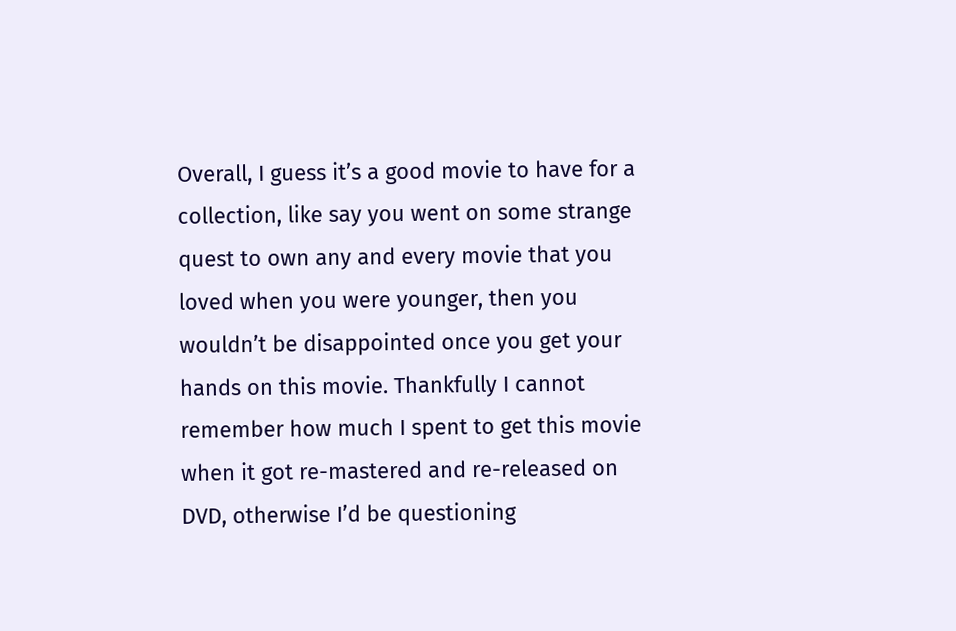Overall, I guess it’s a good movie to have for a collection, like say you went on some strange quest to own any and every movie that you loved when you were younger, then you wouldn’t be disappointed once you get your hands on this movie. Thankfully I cannot remember how much I spent to get this movie when it got re-mastered and re-released on DVD, otherwise I’d be questioning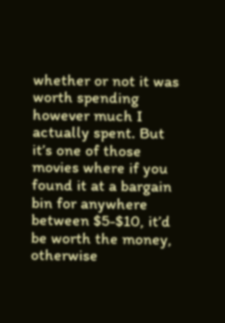whether or not it was worth spending however much I actually spent. But it’s one of those movies where if you found it at a bargain bin for anywhere between $5-$10, it’d be worth the money, otherwise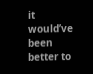it would’ve been better to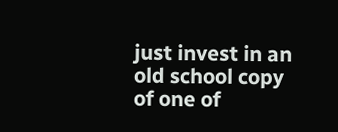just invest in an old school copy of one of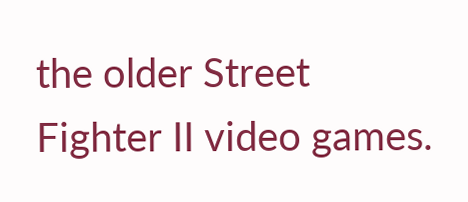the older Street Fighter II video games.